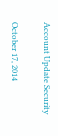Account Update Security

October 17, 2014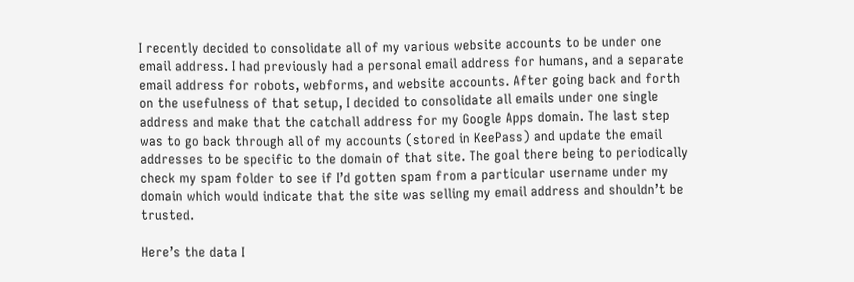I recently decided to consolidate all of my various website accounts to be under one email address. I had previously had a personal email address for humans, and a separate email address for robots, webforms, and website accounts. After going back and forth on the usefulness of that setup, I decided to consolidate all emails under one single address and make that the catchall address for my Google Apps domain. The last step was to go back through all of my accounts (stored in KeePass) and update the email addresses to be specific to the domain of that site. The goal there being to periodically check my spam folder to see if I’d gotten spam from a particular username under my domain which would indicate that the site was selling my email address and shouldn’t be trusted.

Here’s the data I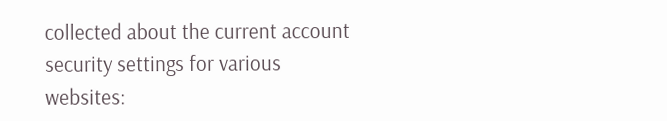collected about the current account security settings for various websites: